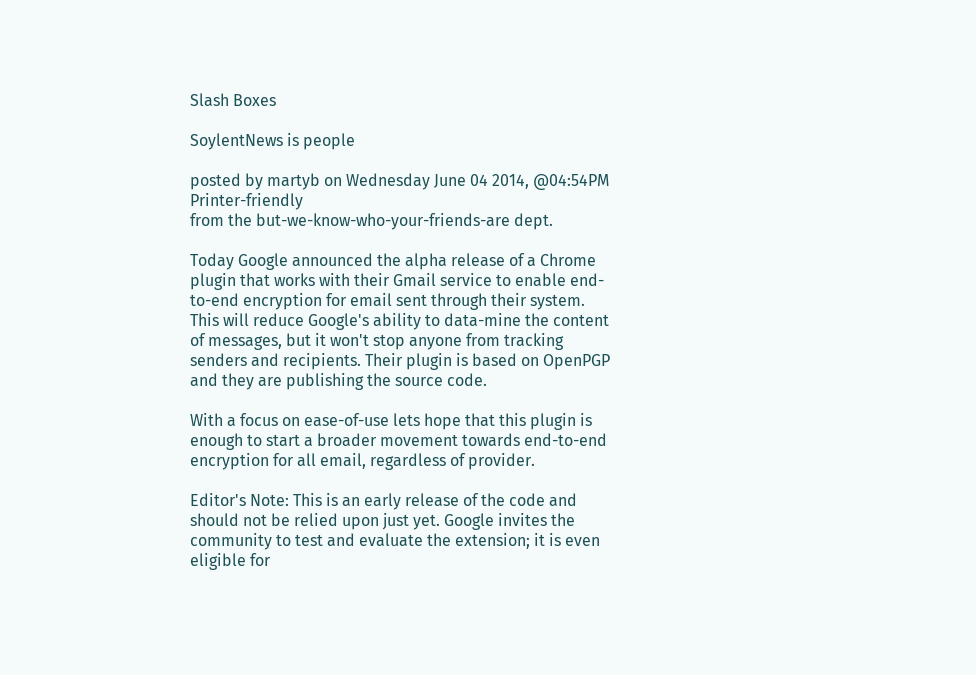Slash Boxes

SoylentNews is people

posted by martyb on Wednesday June 04 2014, @04:54PM   Printer-friendly
from the but-we-know-who-your-friends-are dept.

Today Google announced the alpha release of a Chrome plugin that works with their Gmail service to enable end-to-end encryption for email sent through their system. This will reduce Google's ability to data-mine the content of messages, but it won't stop anyone from tracking senders and recipients. Their plugin is based on OpenPGP and they are publishing the source code.

With a focus on ease-of-use lets hope that this plugin is enough to start a broader movement towards end-to-end encryption for all email, regardless of provider.

Editor's Note: This is an early release of the code and should not be relied upon just yet. Google invites the community to test and evaluate the extension; it is even eligible for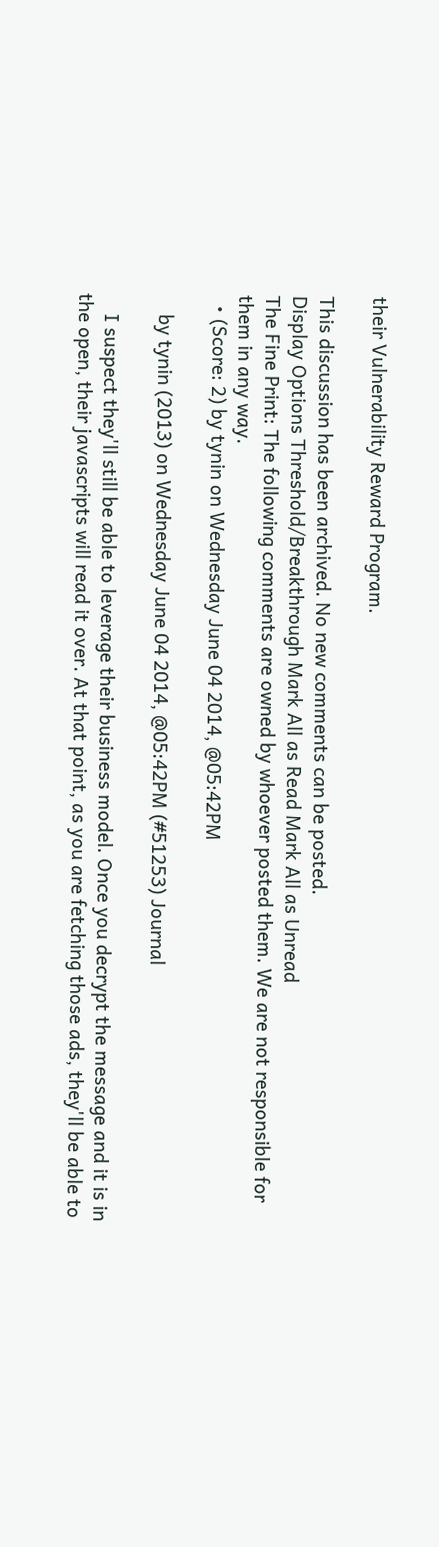their Vulnerability Reward Program.

This discussion has been archived. No new comments can be posted.
Display Options Threshold/Breakthrough Mark All as Read Mark All as Unread
The Fine Print: The following comments are owned by whoever posted them. We are not responsible for them in any way.
  • (Score: 2) by tynin on Wednesday June 04 2014, @05:42PM

    by tynin (2013) on Wednesday June 04 2014, @05:42PM (#51253) Journal

    I suspect they'll still be able to leverage their business model. Once you decrypt the message and it is in the open, their javascripts will read it over. At that point, as you are fetching those ads, they'll be able to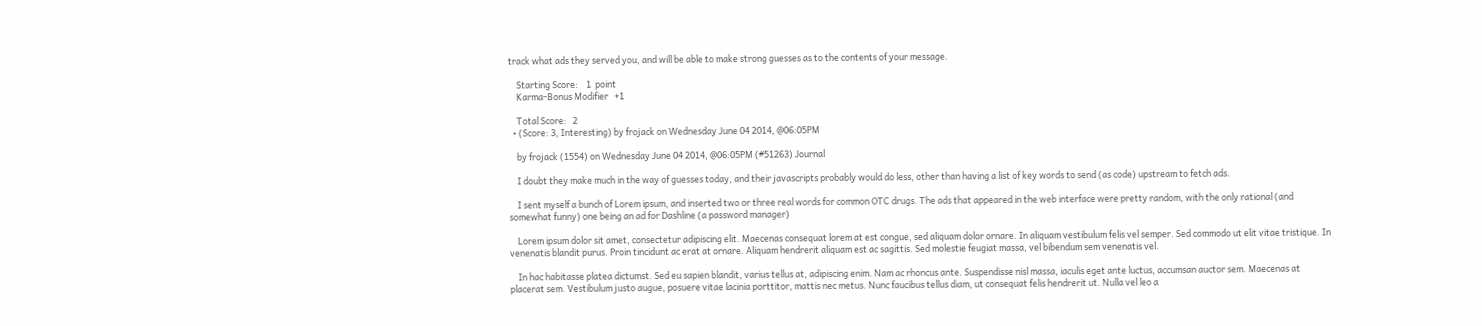track what ads they served you, and will be able to make strong guesses as to the contents of your message.

    Starting Score:    1  point
    Karma-Bonus Modifier   +1

    Total Score:   2
  • (Score: 3, Interesting) by frojack on Wednesday June 04 2014, @06:05PM

    by frojack (1554) on Wednesday June 04 2014, @06:05PM (#51263) Journal

    I doubt they make much in the way of guesses today, and their javascripts probably would do less, other than having a list of key words to send (as code) upstream to fetch ads.

    I sent myself a bunch of Lorem ipsum, and inserted two or three real words for common OTC drugs. The ads that appeared in the web interface were pretty random, with the only rational (and somewhat funny) one being an ad for Dashline (a password manager)

    Lorem ipsum dolor sit amet, consectetur adipiscing elit. Maecenas consequat lorem at est congue, sed aliquam dolor ornare. In aliquam vestibulum felis vel semper. Sed commodo ut elit vitae tristique. In venenatis blandit purus. Proin tincidunt ac erat at ornare. Aliquam hendrerit aliquam est ac sagittis. Sed molestie feugiat massa, vel bibendum sem venenatis vel.

    In hac habitasse platea dictumst. Sed eu sapien blandit, varius tellus at, adipiscing enim. Nam ac rhoncus ante. Suspendisse nisl massa, iaculis eget ante luctus, accumsan auctor sem. Maecenas at placerat sem. Vestibulum justo augue, posuere vitae lacinia porttitor, mattis nec metus. Nunc faucibus tellus diam, ut consequat felis hendrerit ut. Nulla vel leo a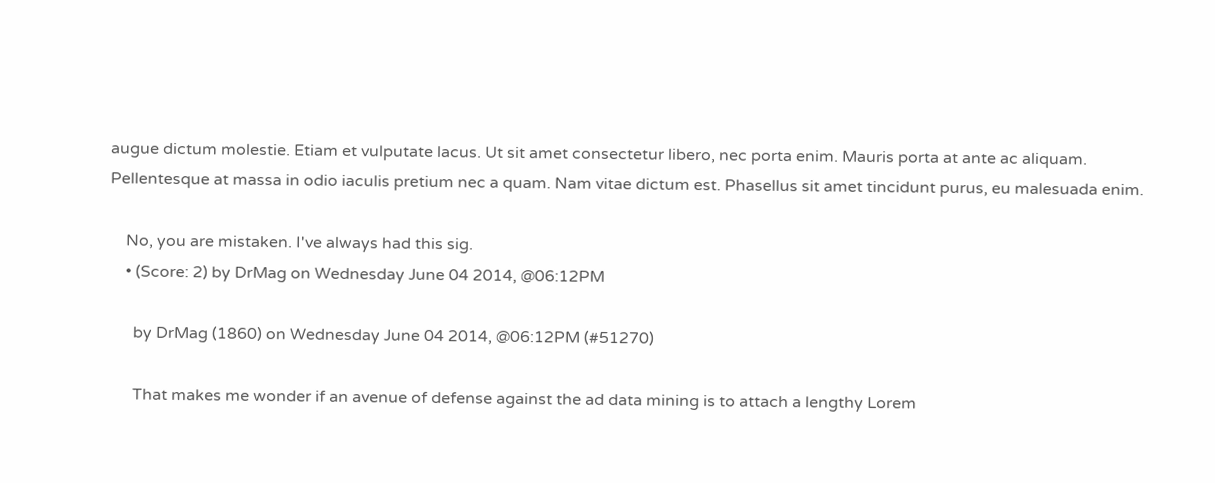augue dictum molestie. Etiam et vulputate lacus. Ut sit amet consectetur libero, nec porta enim. Mauris porta at ante ac aliquam. Pellentesque at massa in odio iaculis pretium nec a quam. Nam vitae dictum est. Phasellus sit amet tincidunt purus, eu malesuada enim.

    No, you are mistaken. I've always had this sig.
    • (Score: 2) by DrMag on Wednesday June 04 2014, @06:12PM

      by DrMag (1860) on Wednesday June 04 2014, @06:12PM (#51270)

      That makes me wonder if an avenue of defense against the ad data mining is to attach a lengthy Lorem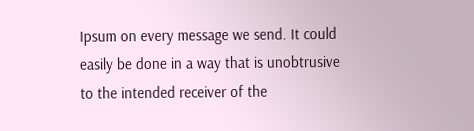Ipsum on every message we send. It could easily be done in a way that is unobtrusive to the intended receiver of the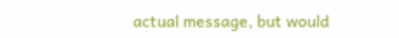actual message, but would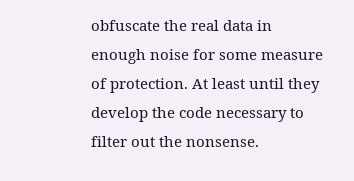obfuscate the real data in enough noise for some measure of protection. At least until they develop the code necessary to filter out the nonsense.